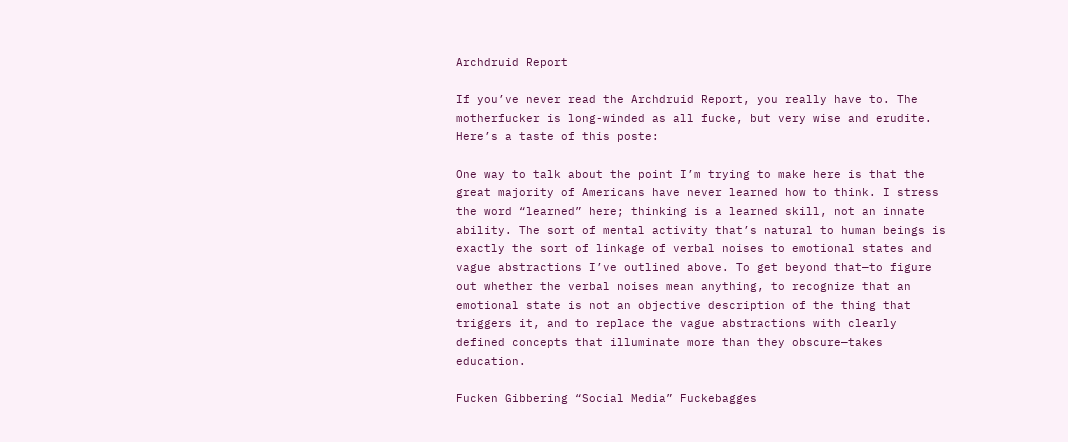Archdruid Report

If you’ve never read the Archdruid Report, you really have to. The motherfucker is long-winded as all fucke, but very wise and erudite. Here’s a taste of this poste:

One way to talk about the point I’m trying to make here is that the great majority of Americans have never learned how to think. I stress the word “learned” here; thinking is a learned skill, not an innate ability. The sort of mental activity that’s natural to human beings is exactly the sort of linkage of verbal noises to emotional states and vague abstractions I’ve outlined above. To get beyond that—to figure out whether the verbal noises mean anything, to recognize that an emotional state is not an objective description of the thing that triggers it, and to replace the vague abstractions with clearly defined concepts that illuminate more than they obscure—takes education.

Fucken Gibbering “Social Media” Fuckebagges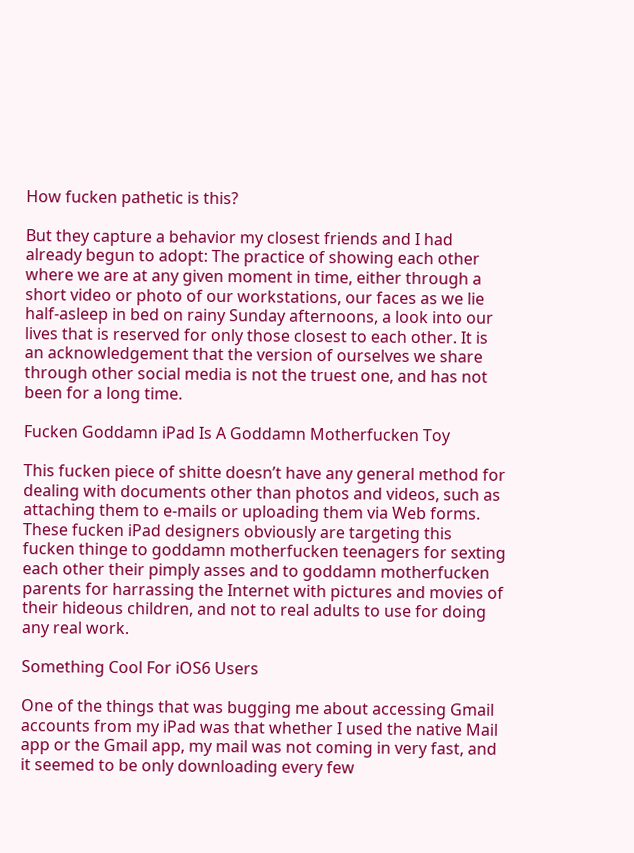How fucken pathetic is this?

But they capture a behavior my closest friends and I had already begun to adopt: The practice of showing each other where we are at any given moment in time, either through a short video or photo of our workstations, our faces as we lie half-asleep in bed on rainy Sunday afternoons, a look into our lives that is reserved for only those closest to each other. It is an acknowledgement that the version of ourselves we share through other social media is not the truest one, and has not been for a long time.

Fucken Goddamn iPad Is A Goddamn Motherfucken Toy

This fucken piece of shitte doesn’t have any general method for dealing with documents other than photos and videos, such as attaching them to e-mails or uploading them via Web forms. These fucken iPad designers obviously are targeting this fucken thinge to goddamn motherfucken teenagers for sexting each other their pimply asses and to goddamn motherfucken parents for harrassing the Internet with pictures and movies of their hideous children, and not to real adults to use for doing any real work.

Something Cool For iOS6 Users

One of the things that was bugging me about accessing Gmail accounts from my iPad was that whether I used the native Mail app or the Gmail app, my mail was not coming in very fast, and it seemed to be only downloading every few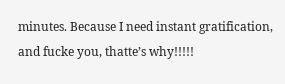minutes. Because I need instant gratification, and fucke you, thatte’s why!!!!!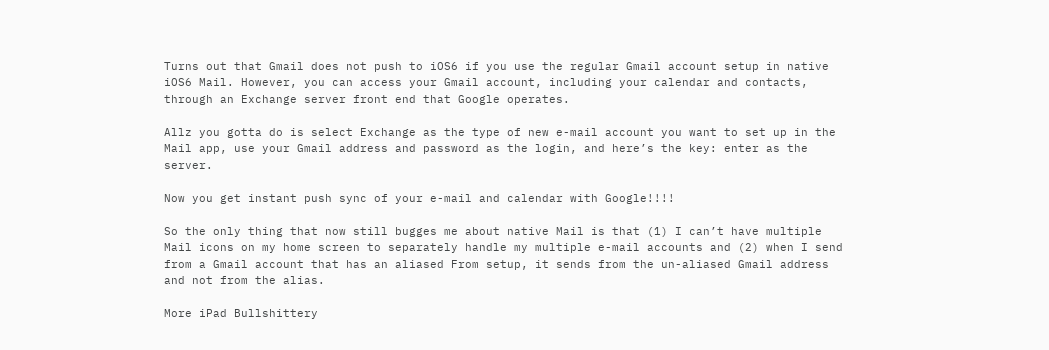Turns out that Gmail does not push to iOS6 if you use the regular Gmail account setup in native iOS6 Mail. However, you can access your Gmail account, including your calendar and contacts, through an Exchange server front end that Google operates.

Allz you gotta do is select Exchange as the type of new e-mail account you want to set up in the Mail app, use your Gmail address and password as the login, and here’s the key: enter as the server.

Now you get instant push sync of your e-mail and calendar with Google!!!!

So the only thing that now still bugges me about native Mail is that (1) I can’t have multiple Mail icons on my home screen to separately handle my multiple e-mail accounts and (2) when I send from a Gmail account that has an aliased From setup, it sends from the un-aliased Gmail address and not from the alias.

More iPad Bullshittery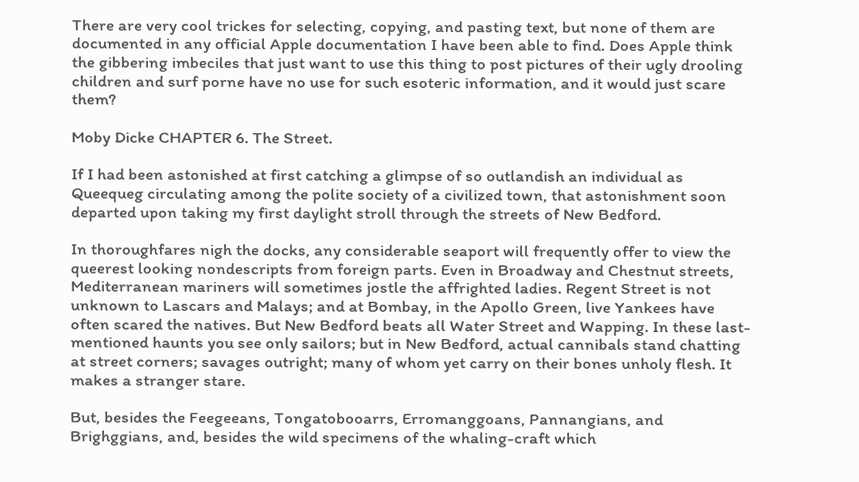There are very cool trickes for selecting, copying, and pasting text, but none of them are documented in any official Apple documentation I have been able to find. Does Apple think the gibbering imbeciles that just want to use this thing to post pictures of their ugly drooling children and surf porne have no use for such esoteric information, and it would just scare them?

Moby Dicke CHAPTER 6. The Street.

If I had been astonished at first catching a glimpse of so outlandish an individual as Queequeg circulating among the polite society of a civilized town, that astonishment soon departed upon taking my first daylight stroll through the streets of New Bedford.

In thoroughfares nigh the docks, any considerable seaport will frequently offer to view the queerest looking nondescripts from foreign parts. Even in Broadway and Chestnut streets, Mediterranean mariners will sometimes jostle the affrighted ladies. Regent Street is not unknown to Lascars and Malays; and at Bombay, in the Apollo Green, live Yankees have often scared the natives. But New Bedford beats all Water Street and Wapping. In these last-mentioned haunts you see only sailors; but in New Bedford, actual cannibals stand chatting at street corners; savages outright; many of whom yet carry on their bones unholy flesh. It makes a stranger stare.

But, besides the Feegeeans, Tongatobooarrs, Erromanggoans, Pannangians, and Brighggians, and, besides the wild specimens of the whaling-craft which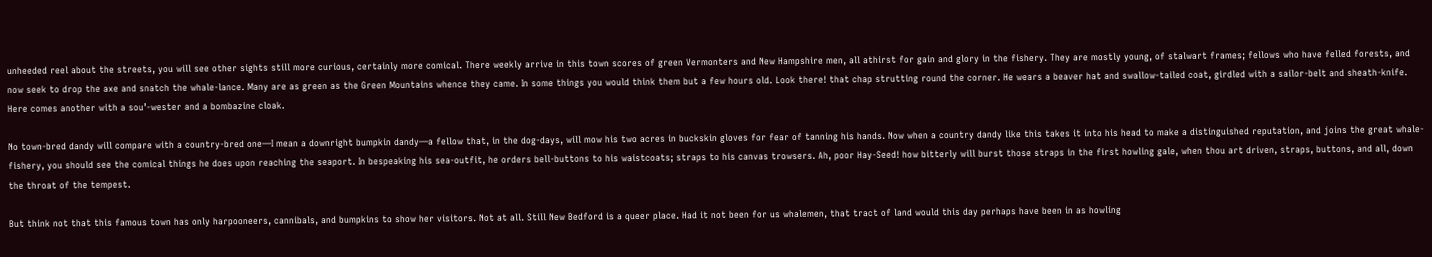unheeded reel about the streets, you will see other sights still more curious, certainly more comical. There weekly arrive in this town scores of green Vermonters and New Hampshire men, all athirst for gain and glory in the fishery. They are mostly young, of stalwart frames; fellows who have felled forests, and now seek to drop the axe and snatch the whale-lance. Many are as green as the Green Mountains whence they came. In some things you would think them but a few hours old. Look there! that chap strutting round the corner. He wears a beaver hat and swallow-tailed coat, girdled with a sailor-belt and sheath-knife. Here comes another with a sou’-wester and a bombazine cloak.

No town-bred dandy will compare with a country-bred one—I mean a downright bumpkin dandy—a fellow that, in the dog-days, will mow his two acres in buckskin gloves for fear of tanning his hands. Now when a country dandy like this takes it into his head to make a distinguished reputation, and joins the great whale-fishery, you should see the comical things he does upon reaching the seaport. In bespeaking his sea-outfit, he orders bell-buttons to his waistcoats; straps to his canvas trowsers. Ah, poor Hay-Seed! how bitterly will burst those straps in the first howling gale, when thou art driven, straps, buttons, and all, down the throat of the tempest.

But think not that this famous town has only harpooneers, cannibals, and bumpkins to show her visitors. Not at all. Still New Bedford is a queer place. Had it not been for us whalemen, that tract of land would this day perhaps have been in as howling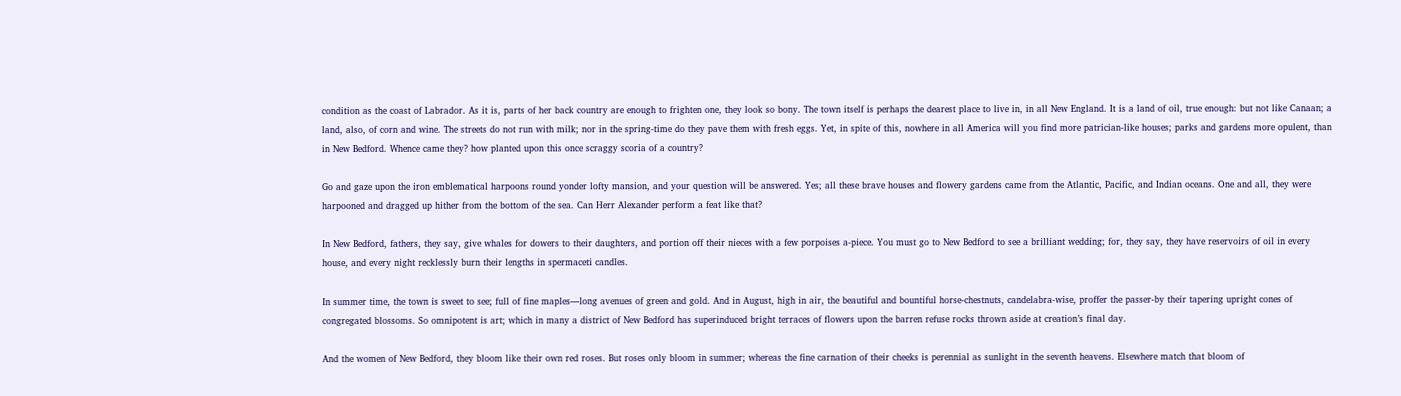condition as the coast of Labrador. As it is, parts of her back country are enough to frighten one, they look so bony. The town itself is perhaps the dearest place to live in, in all New England. It is a land of oil, true enough: but not like Canaan; a land, also, of corn and wine. The streets do not run with milk; nor in the spring-time do they pave them with fresh eggs. Yet, in spite of this, nowhere in all America will you find more patrician-like houses; parks and gardens more opulent, than in New Bedford. Whence came they? how planted upon this once scraggy scoria of a country?

Go and gaze upon the iron emblematical harpoons round yonder lofty mansion, and your question will be answered. Yes; all these brave houses and flowery gardens came from the Atlantic, Pacific, and Indian oceans. One and all, they were harpooned and dragged up hither from the bottom of the sea. Can Herr Alexander perform a feat like that?

In New Bedford, fathers, they say, give whales for dowers to their daughters, and portion off their nieces with a few porpoises a-piece. You must go to New Bedford to see a brilliant wedding; for, they say, they have reservoirs of oil in every house, and every night recklessly burn their lengths in spermaceti candles.

In summer time, the town is sweet to see; full of fine maples—long avenues of green and gold. And in August, high in air, the beautiful and bountiful horse-chestnuts, candelabra-wise, proffer the passer-by their tapering upright cones of congregated blossoms. So omnipotent is art; which in many a district of New Bedford has superinduced bright terraces of flowers upon the barren refuse rocks thrown aside at creation’s final day.

And the women of New Bedford, they bloom like their own red roses. But roses only bloom in summer; whereas the fine carnation of their cheeks is perennial as sunlight in the seventh heavens. Elsewhere match that bloom of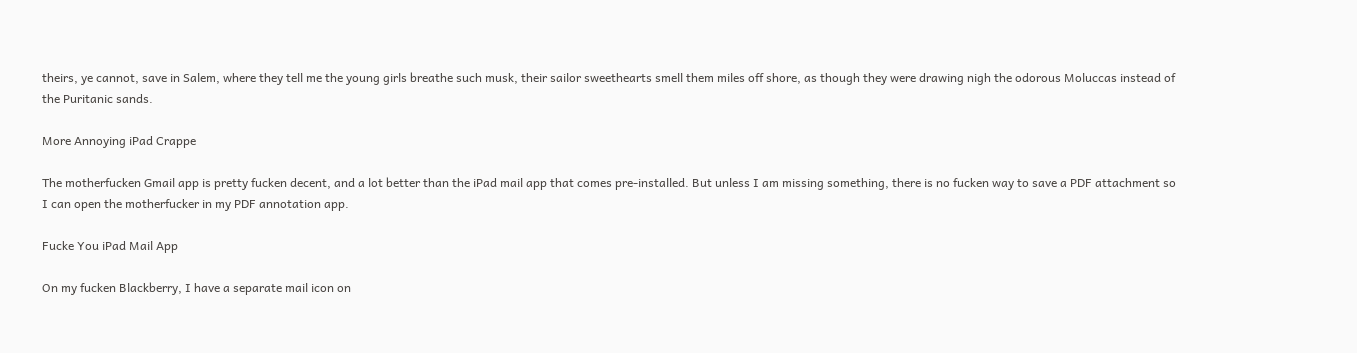theirs, ye cannot, save in Salem, where they tell me the young girls breathe such musk, their sailor sweethearts smell them miles off shore, as though they were drawing nigh the odorous Moluccas instead of the Puritanic sands.

More Annoying iPad Crappe

The motherfucken Gmail app is pretty fucken decent, and a lot better than the iPad mail app that comes pre-installed. But unless I am missing something, there is no fucken way to save a PDF attachment so I can open the motherfucker in my PDF annotation app.

Fucke You iPad Mail App

On my fucken Blackberry, I have a separate mail icon on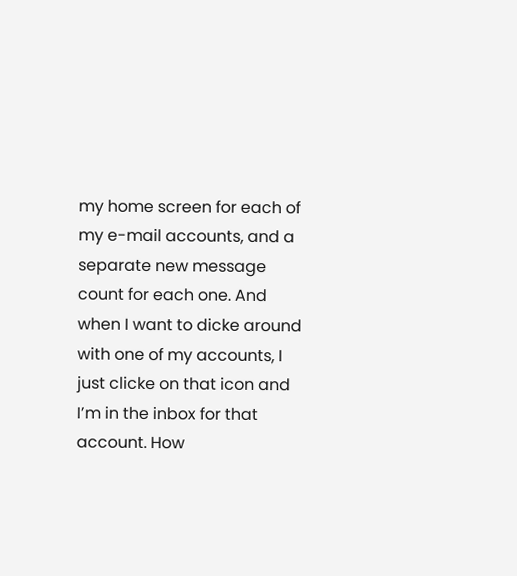my home screen for each of my e-mail accounts, and a separate new message count for each one. And when I want to dicke around with one of my accounts, I just clicke on that icon and I’m in the inbox for that account. How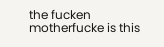the fucken motherfucke is this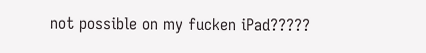not possible on my fucken iPad?????